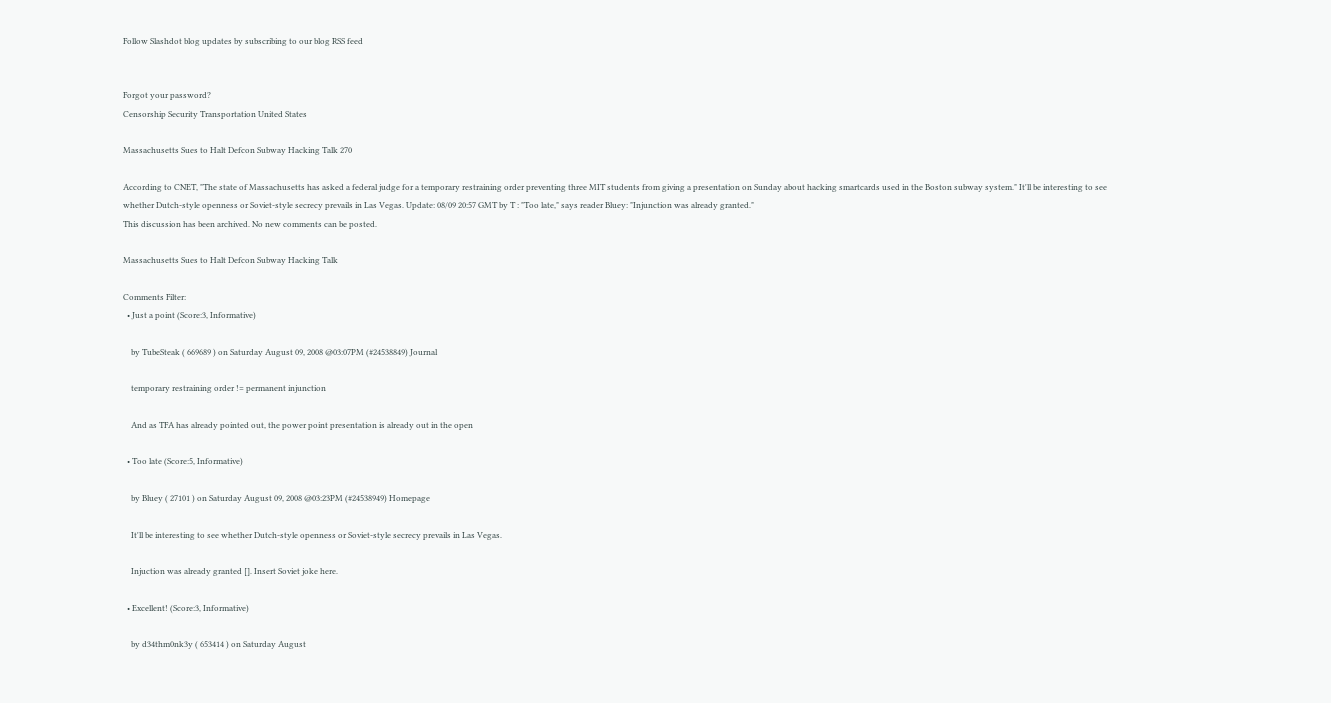Follow Slashdot blog updates by subscribing to our blog RSS feed


Forgot your password?
Censorship Security Transportation United States

Massachusetts Sues to Halt Defcon Subway Hacking Talk 270

According to CNET, "The state of Massachusetts has asked a federal judge for a temporary restraining order preventing three MIT students from giving a presentation on Sunday about hacking smartcards used in the Boston subway system." It'll be interesting to see whether Dutch-style openness or Soviet-style secrecy prevails in Las Vegas. Update: 08/09 20:57 GMT by T : "Too late," says reader Bluey: "Injunction was already granted."
This discussion has been archived. No new comments can be posted.

Massachusetts Sues to Halt Defcon Subway Hacking Talk

Comments Filter:
  • Just a point (Score:3, Informative)

    by TubeSteak ( 669689 ) on Saturday August 09, 2008 @03:07PM (#24538849) Journal

    temporary restraining order != permanent injunction

    And as TFA has already pointed out, the power point presentation is already out in the open

  • Too late (Score:5, Informative)

    by Bluey ( 27101 ) on Saturday August 09, 2008 @03:23PM (#24538949) Homepage

    It'll be interesting to see whether Dutch-style openness or Soviet-style secrecy prevails in Las Vegas.

    Injuction was already granted []. Insert Soviet joke here.

  • Excellent! (Score:3, Informative)

    by d34thm0nk3y ( 653414 ) on Saturday August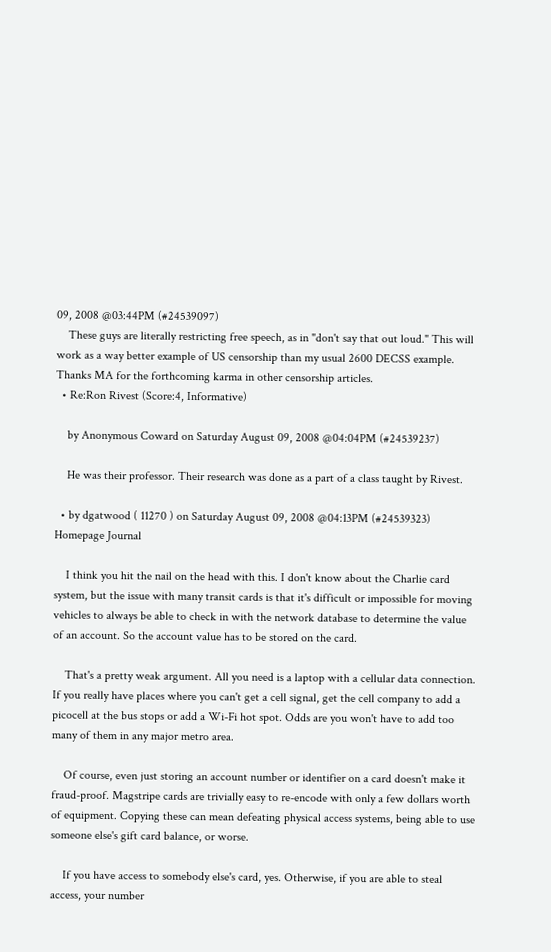09, 2008 @03:44PM (#24539097)
    These guys are literally restricting free speech, as in "don't say that out loud." This will work as a way better example of US censorship than my usual 2600 DECSS example. Thanks MA for the forthcoming karma in other censorship articles.
  • Re:Ron Rivest (Score:4, Informative)

    by Anonymous Coward on Saturday August 09, 2008 @04:04PM (#24539237)

    He was their professor. Their research was done as a part of a class taught by Rivest.

  • by dgatwood ( 11270 ) on Saturday August 09, 2008 @04:13PM (#24539323) Homepage Journal

    I think you hit the nail on the head with this. I don't know about the Charlie card system, but the issue with many transit cards is that it's difficult or impossible for moving vehicles to always be able to check in with the network database to determine the value of an account. So the account value has to be stored on the card.

    That's a pretty weak argument. All you need is a laptop with a cellular data connection. If you really have places where you can't get a cell signal, get the cell company to add a picocell at the bus stops or add a Wi-Fi hot spot. Odds are you won't have to add too many of them in any major metro area.

    Of course, even just storing an account number or identifier on a card doesn't make it fraud-proof. Magstripe cards are trivially easy to re-encode with only a few dollars worth of equipment. Copying these can mean defeating physical access systems, being able to use someone else's gift card balance, or worse.

    If you have access to somebody else's card, yes. Otherwise, if you are able to steal access, your number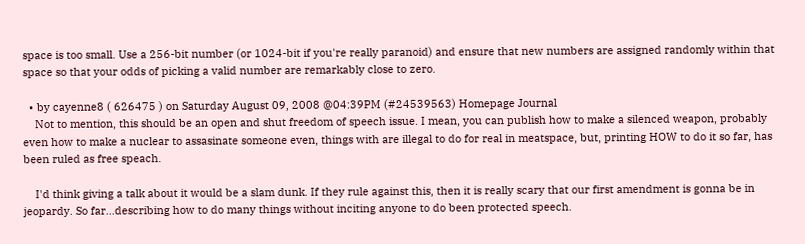space is too small. Use a 256-bit number (or 1024-bit if you're really paranoid) and ensure that new numbers are assigned randomly within that space so that your odds of picking a valid number are remarkably close to zero.

  • by cayenne8 ( 626475 ) on Saturday August 09, 2008 @04:39PM (#24539563) Homepage Journal
    Not to mention, this should be an open and shut freedom of speech issue. I mean, you can publish how to make a silenced weapon, probably even how to make a nuclear to assasinate someone even, things with are illegal to do for real in meatspace, but, printing HOW to do it so far, has been ruled as free speach.

    I'd think giving a talk about it would be a slam dunk. If they rule against this, then it is really scary that our first amendment is gonna be in jeopardy. So far...describing how to do many things without inciting anyone to do been protected speech.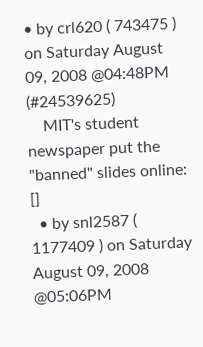• by crl620 ( 743475 ) on Saturday August 09, 2008 @04:48PM (#24539625)
    MIT's student newspaper put the "banned" slides online: []
  • by snl2587 ( 1177409 ) on Saturday August 09, 2008 @05:06PM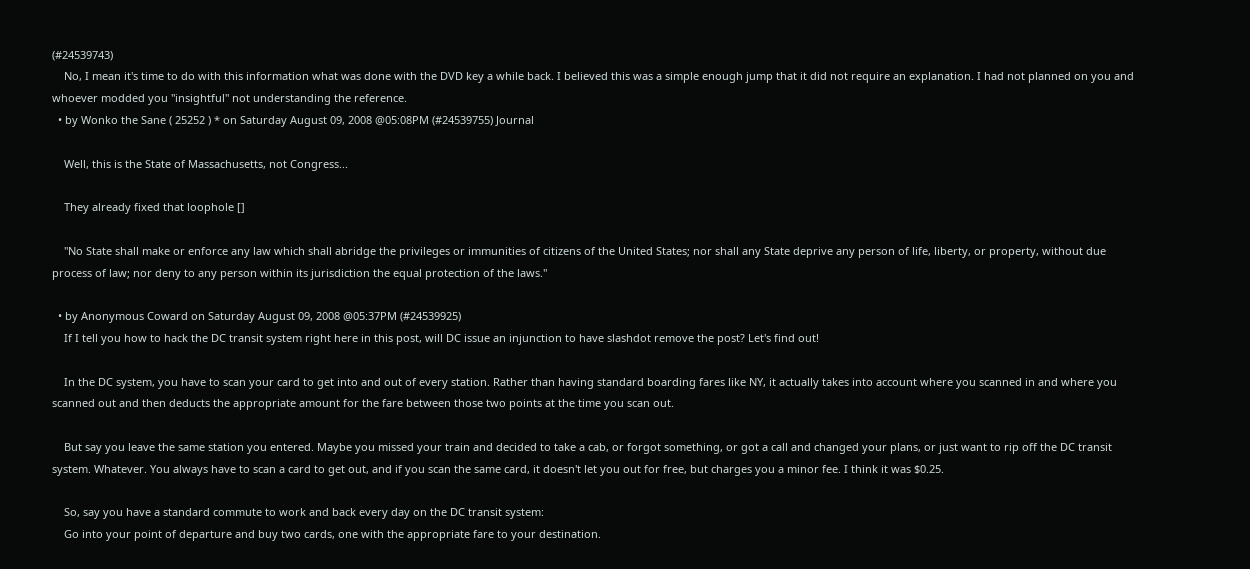(#24539743)
    No, I mean it's time to do with this information what was done with the DVD key a while back. I believed this was a simple enough jump that it did not require an explanation. I had not planned on you and whoever modded you "insightful" not understanding the reference.
  • by Wonko the Sane ( 25252 ) * on Saturday August 09, 2008 @05:08PM (#24539755) Journal

    Well, this is the State of Massachusetts, not Congress...

    They already fixed that loophole []

    "No State shall make or enforce any law which shall abridge the privileges or immunities of citizens of the United States; nor shall any State deprive any person of life, liberty, or property, without due process of law; nor deny to any person within its jurisdiction the equal protection of the laws."

  • by Anonymous Coward on Saturday August 09, 2008 @05:37PM (#24539925)
    If I tell you how to hack the DC transit system right here in this post, will DC issue an injunction to have slashdot remove the post? Let's find out!

    In the DC system, you have to scan your card to get into and out of every station. Rather than having standard boarding fares like NY, it actually takes into account where you scanned in and where you scanned out and then deducts the appropriate amount for the fare between those two points at the time you scan out.

    But say you leave the same station you entered. Maybe you missed your train and decided to take a cab, or forgot something, or got a call and changed your plans, or just want to rip off the DC transit system. Whatever. You always have to scan a card to get out, and if you scan the same card, it doesn't let you out for free, but charges you a minor fee. I think it was $0.25.

    So, say you have a standard commute to work and back every day on the DC transit system:
    Go into your point of departure and buy two cards, one with the appropriate fare to your destination.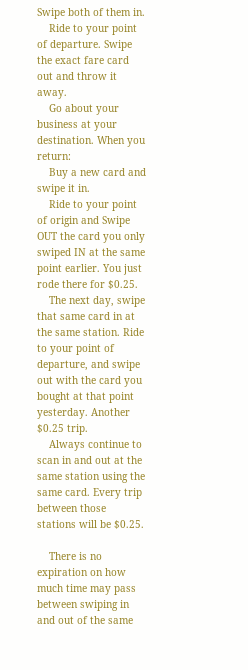Swipe both of them in.
    Ride to your point of departure. Swipe the exact fare card out and throw it away.
    Go about your business at your destination. When you return:
    Buy a new card and swipe it in.
    Ride to your point of origin and Swipe OUT the card you only swiped IN at the same point earlier. You just rode there for $0.25.
    The next day, swipe that same card in at the same station. Ride to your point of departure, and swipe out with the card you bought at that point yesterday. Another $0.25 trip.
    Always continue to scan in and out at the same station using the same card. Every trip between those stations will be $0.25.

    There is no expiration on how much time may pass between swiping in and out of the same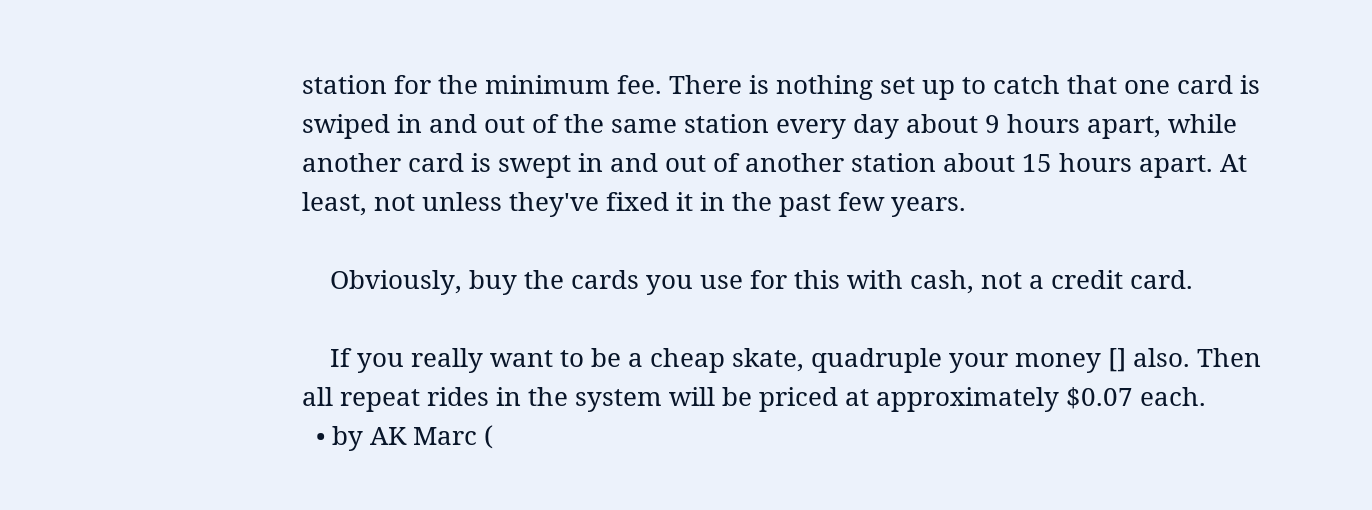station for the minimum fee. There is nothing set up to catch that one card is swiped in and out of the same station every day about 9 hours apart, while another card is swept in and out of another station about 15 hours apart. At least, not unless they've fixed it in the past few years.

    Obviously, buy the cards you use for this with cash, not a credit card.

    If you really want to be a cheap skate, quadruple your money [] also. Then all repeat rides in the system will be priced at approximately $0.07 each.
  • by AK Marc (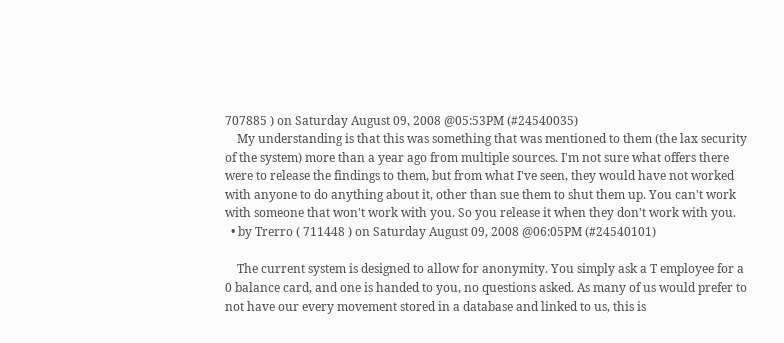707885 ) on Saturday August 09, 2008 @05:53PM (#24540035)
    My understanding is that this was something that was mentioned to them (the lax security of the system) more than a year ago from multiple sources. I'm not sure what offers there were to release the findings to them, but from what I've seen, they would have not worked with anyone to do anything about it, other than sue them to shut them up. You can't work with someone that won't work with you. So you release it when they don't work with you.
  • by Trerro ( 711448 ) on Saturday August 09, 2008 @06:05PM (#24540101)

    The current system is designed to allow for anonymity. You simply ask a T employee for a 0 balance card, and one is handed to you, no questions asked. As many of us would prefer to not have our every movement stored in a database and linked to us, this is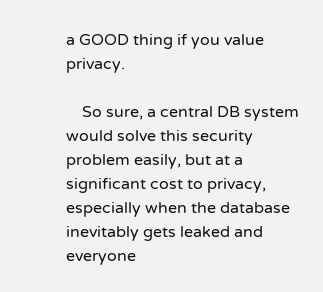a GOOD thing if you value privacy.

    So sure, a central DB system would solve this security problem easily, but at a significant cost to privacy, especially when the database inevitably gets leaked and everyone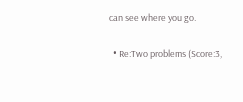can see where you go.

  • Re:Two problems (Score:3,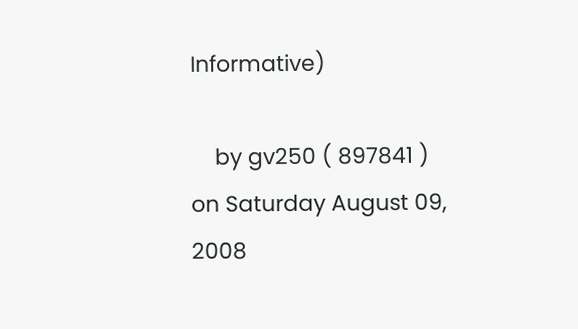Informative)

    by gv250 ( 897841 ) on Saturday August 09, 2008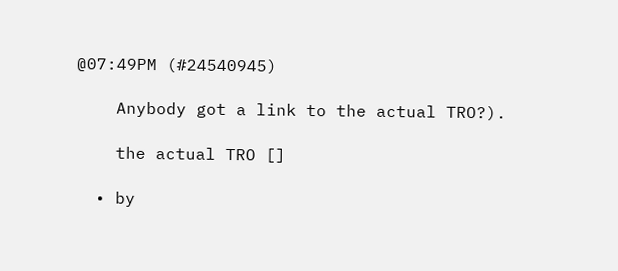@07:49PM (#24540945)

    Anybody got a link to the actual TRO?).

    the actual TRO []

  • by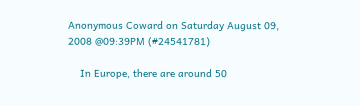Anonymous Coward on Saturday August 09, 2008 @09:39PM (#24541781)

    In Europe, there are around 50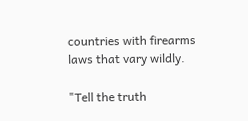countries with firearms laws that vary wildly.

"Tell the truth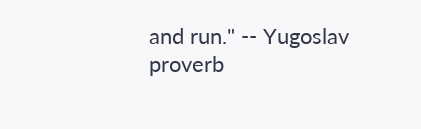and run." -- Yugoslav proverb